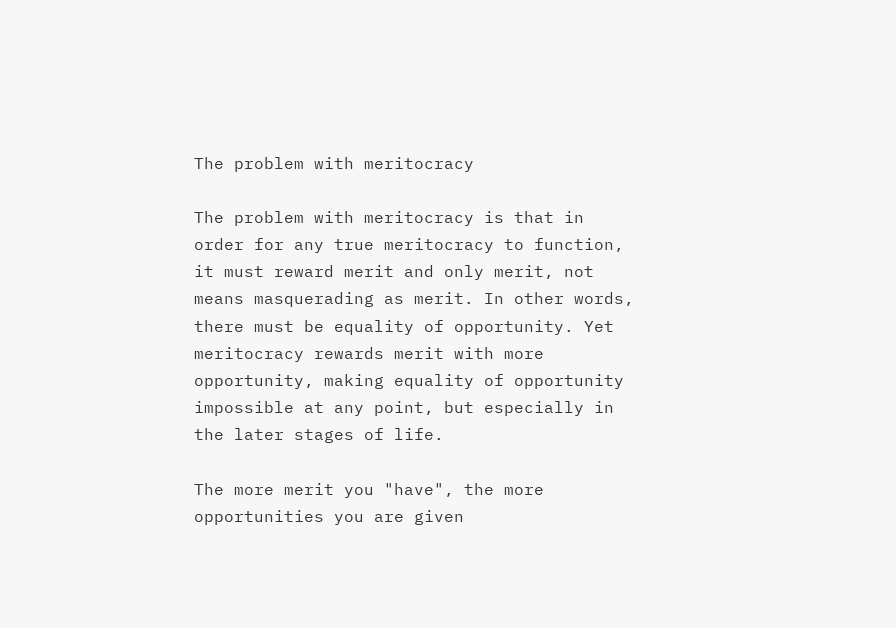The problem with meritocracy

The problem with meritocracy is that in order for any true meritocracy to function, it must reward merit and only merit, not means masquerading as merit. In other words, there must be equality of opportunity. Yet meritocracy rewards merit with more opportunity, making equality of opportunity impossible at any point, but especially in the later stages of life.

The more merit you "have", the more opportunities you are given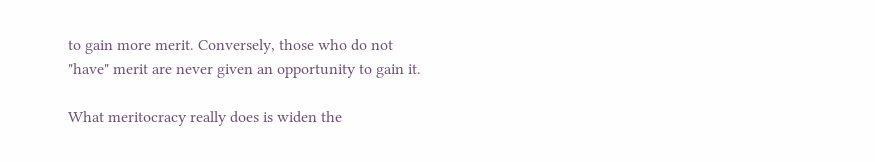to gain more merit. Conversely, those who do not "have" merit are never given an opportunity to gain it.

What meritocracy really does is widen the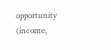opportunity (income,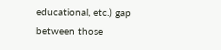educational, etc.) gap between those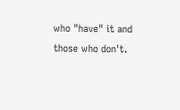who "have" it and those who don't.